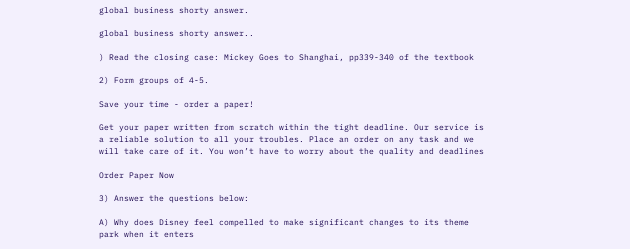global business shorty answer.

global business shorty answer..

) Read the closing case: Mickey Goes to Shanghai, pp339-340 of the textbook

2) Form groups of 4-5.

Save your time - order a paper!

Get your paper written from scratch within the tight deadline. Our service is a reliable solution to all your troubles. Place an order on any task and we will take care of it. You won’t have to worry about the quality and deadlines

Order Paper Now

3) Answer the questions below:

A) Why does Disney feel compelled to make significant changes to its theme park when it enters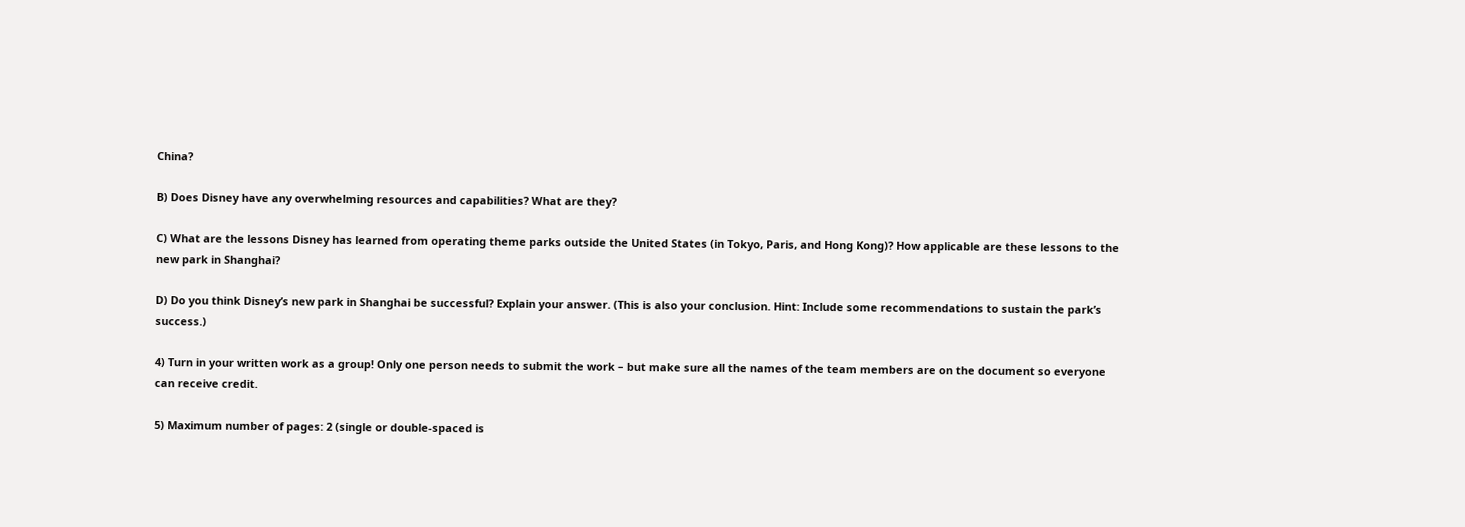China?

B) Does Disney have any overwhelming resources and capabilities? What are they?

C) What are the lessons Disney has learned from operating theme parks outside the United States (in Tokyo, Paris, and Hong Kong)? How applicable are these lessons to the new park in Shanghai?

D) Do you think Disney’s new park in Shanghai be successful? Explain your answer. (This is also your conclusion. Hint: Include some recommendations to sustain the park’s success.)

4) Turn in your written work as a group! Only one person needs to submit the work – but make sure all the names of the team members are on the document so everyone can receive credit.

5) Maximum number of pages: 2 (single or double-spaced is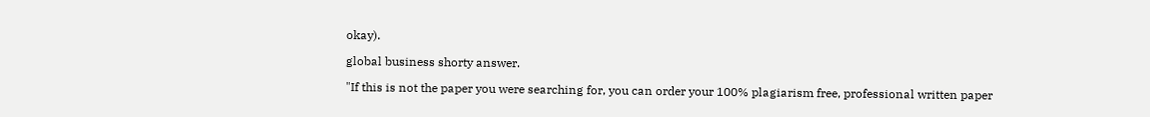okay).

global business shorty answer.

"If this is not the paper you were searching for, you can order your 100% plagiarism free, professional written paper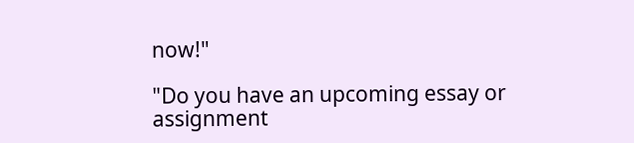now!"

"Do you have an upcoming essay or assignment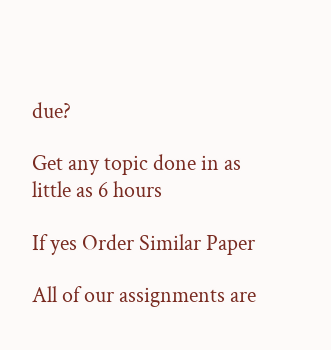due?

Get any topic done in as little as 6 hours

If yes Order Similar Paper

All of our assignments are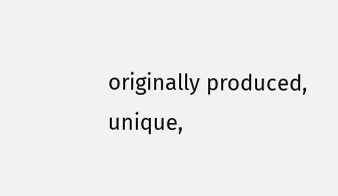originally produced, unique,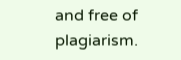and free of plagiarism.